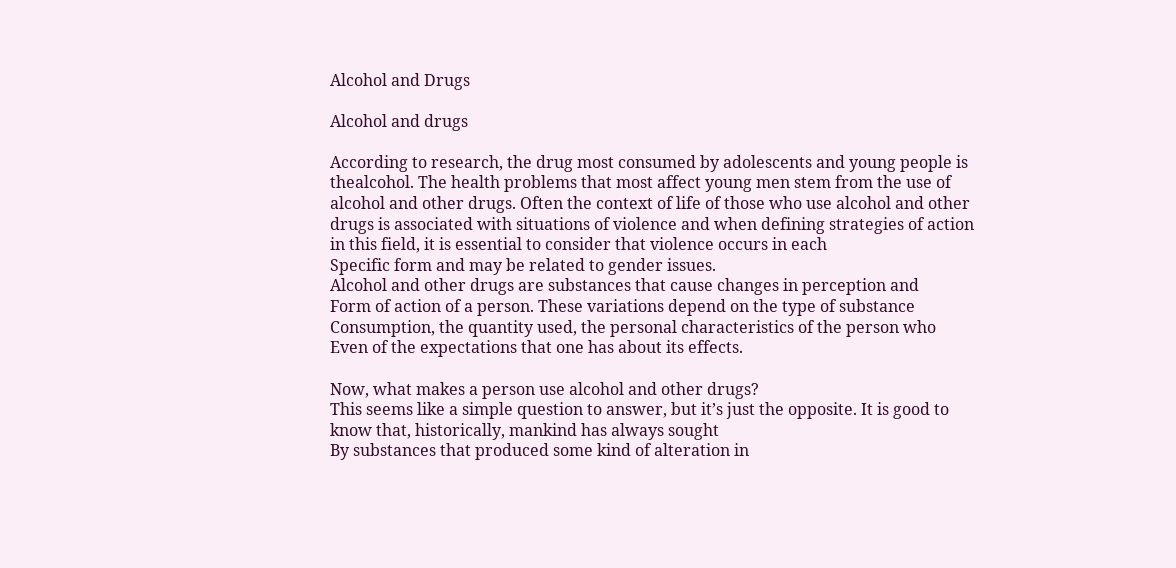Alcohol and Drugs

Alcohol and drugs

According to research, the drug most consumed by adolescents and young people is thealcohol. The health problems that most affect young men stem from the use of alcohol and other drugs. Often the context of life of those who use alcohol and other drugs is associated with situations of violence and when defining strategies of action in this field, it is essential to consider that violence occurs in each
Specific form and may be related to gender issues.
Alcohol and other drugs are substances that cause changes in perception and
Form of action of a person. These variations depend on the type of substance
Consumption, the quantity used, the personal characteristics of the person who
Even of the expectations that one has about its effects.

Now, what makes a person use alcohol and other drugs?
This seems like a simple question to answer, but it’s just the opposite. It is good to know that, historically, mankind has always sought
By substances that produced some kind of alteration in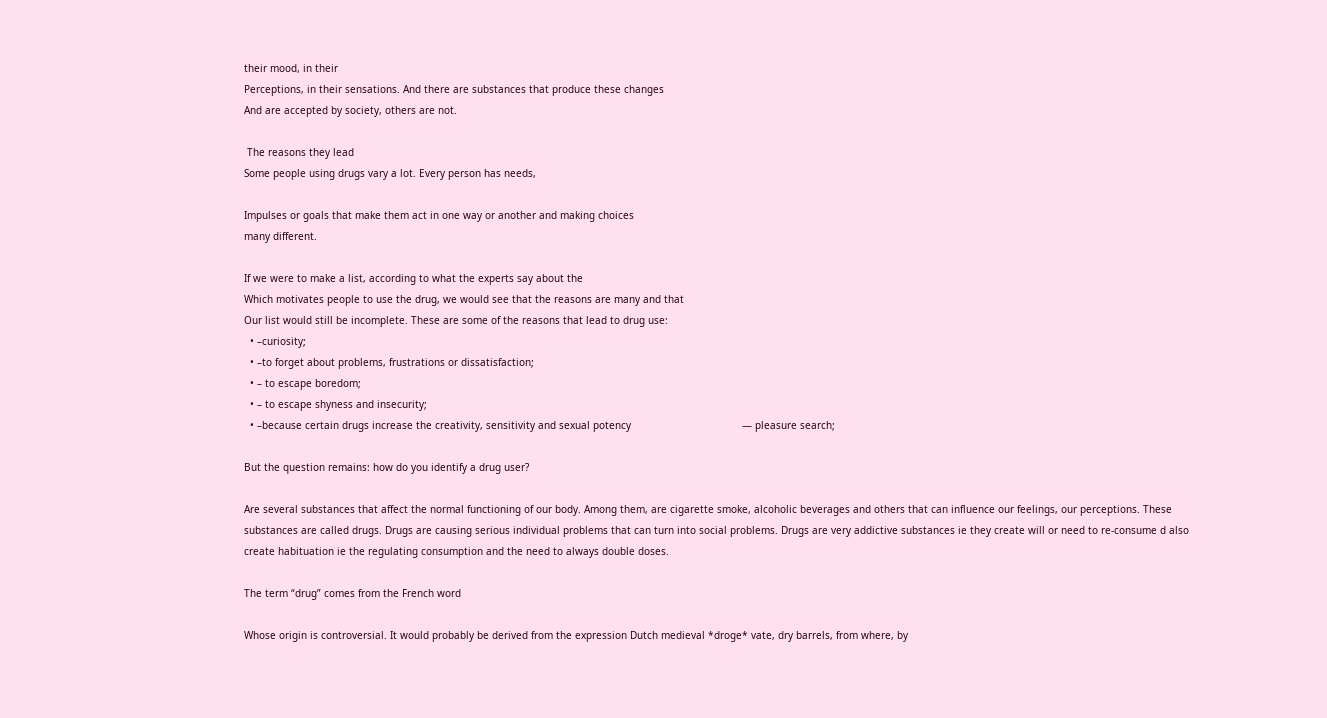their mood, in their
Perceptions, in their sensations. And there are substances that produce these changes
And are accepted by society, others are not.

 The reasons they lead
Some people using drugs vary a lot. Every person has needs,

Impulses or goals that make them act in one way or another and making choices
many different.

If we were to make a list, according to what the experts say about the
Which motivates people to use the drug, we would see that the reasons are many and that
Our list would still be incomplete. These are some of the reasons that lead to drug use:
  • –curiosity;
  • –to forget about problems, frustrations or dissatisfaction;
  • – to escape boredom;
  • – to escape shyness and insecurity;
  • –because certain drugs increase the creativity, sensitivity and sexual potency                                     — pleasure search;

But the question remains: how do you identify a drug user?

Are several substances that affect the normal functioning of our body. Among them, are cigarette smoke, alcoholic beverages and others that can influence our feelings, our perceptions. These substances are called drugs. Drugs are causing serious individual problems that can turn into social problems. Drugs are very addictive substances ie they create will or need to re-consume d also create habituation ie the regulating consumption and the need to always double doses.

The term “drug” comes from the French word

Whose origin is controversial. It would probably be derived from the expression Dutch medieval *droge* vate, dry barrels, from where, by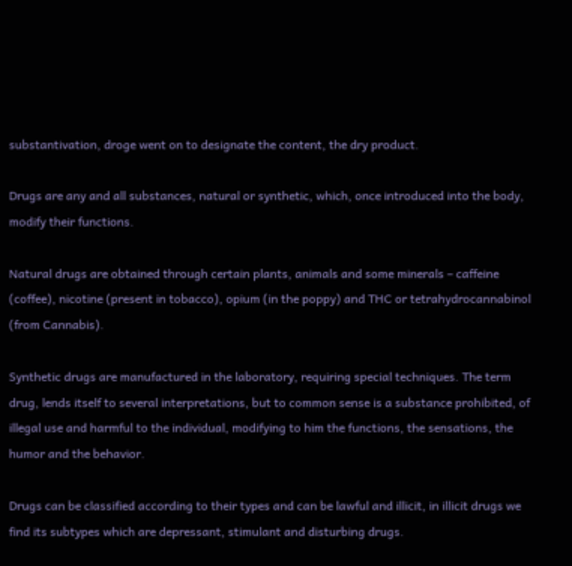substantivation, droge went on to designate the content, the dry product.

Drugs are any and all substances, natural or synthetic, which, once introduced into the body, modify their functions.

Natural drugs are obtained through certain plants, animals and some minerals – caffeine (coffee), nicotine (present in tobacco), opium (in the poppy) and THC or tetrahydrocannabinol (from Cannabis).

Synthetic drugs are manufactured in the laboratory, requiring special techniques. The term drug, lends itself to several interpretations, but to common sense is a substance prohibited, of illegal use and harmful to the individual, modifying to him the functions, the sensations, the humor and the behavior.

Drugs can be classified according to their types and can be lawful and illicit, in illicit drugs we find its subtypes which are depressant, stimulant and disturbing drugs.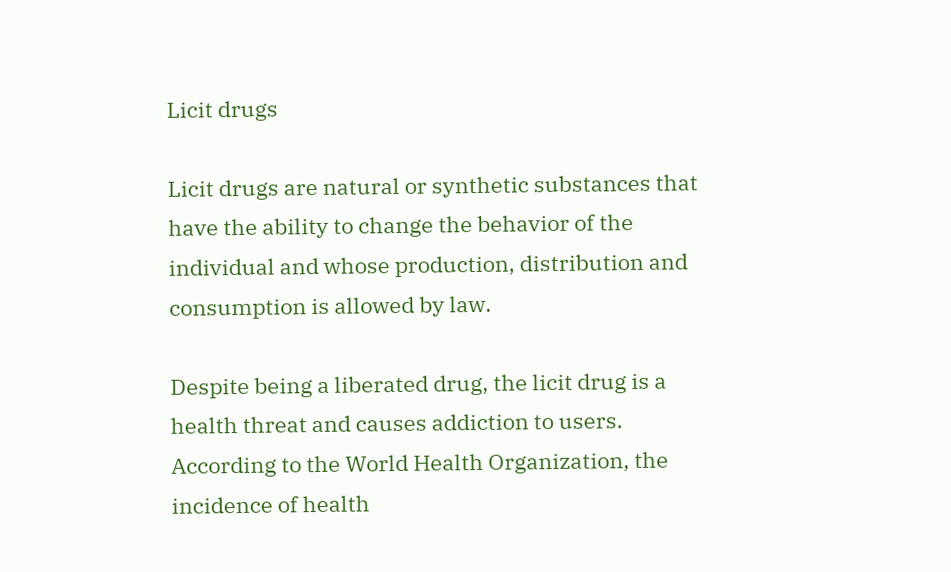Licit drugs

Licit drugs are natural or synthetic substances that have the ability to change the behavior of the individual and whose production, distribution and consumption is allowed by law.

Despite being a liberated drug, the licit drug is a health threat and causes addiction to users. According to the World Health Organization, the incidence of health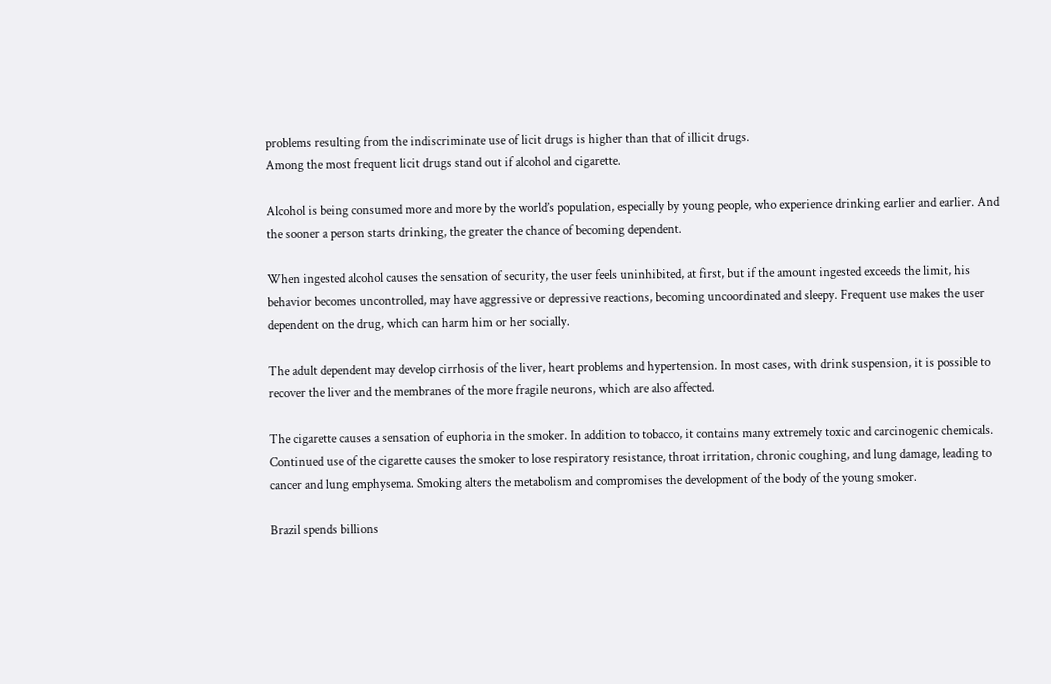problems resulting from the indiscriminate use of licit drugs is higher than that of illicit drugs.
Among the most frequent licit drugs stand out if alcohol and cigarette.

Alcohol is being consumed more and more by the world’s population, especially by young people, who experience drinking earlier and earlier. And the sooner a person starts drinking, the greater the chance of becoming dependent.

When ingested alcohol causes the sensation of security, the user feels uninhibited, at first, but if the amount ingested exceeds the limit, his behavior becomes uncontrolled, may have aggressive or depressive reactions, becoming uncoordinated and sleepy. Frequent use makes the user dependent on the drug, which can harm him or her socially.

The adult dependent may develop cirrhosis of the liver, heart problems and hypertension. In most cases, with drink suspension, it is possible to recover the liver and the membranes of the more fragile neurons, which are also affected.

The cigarette causes a sensation of euphoria in the smoker. In addition to tobacco, it contains many extremely toxic and carcinogenic chemicals. Continued use of the cigarette causes the smoker to lose respiratory resistance, throat irritation, chronic coughing, and lung damage, leading to cancer and lung emphysema. Smoking alters the metabolism and compromises the development of the body of the young smoker.

Brazil spends billions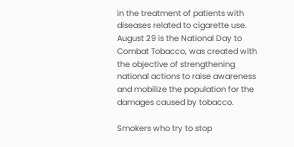in the treatment of patients with diseases related to cigarette use. August 29 is the National Day to Combat Tobacco, was created with the objective of strengthening national actions to raise awareness and mobilize the population for the damages caused by tobacco.

Smokers who try to stop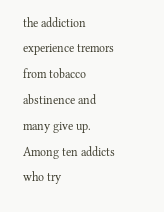the addiction experience tremors from tobacco abstinence and many give up. Among ten addicts who try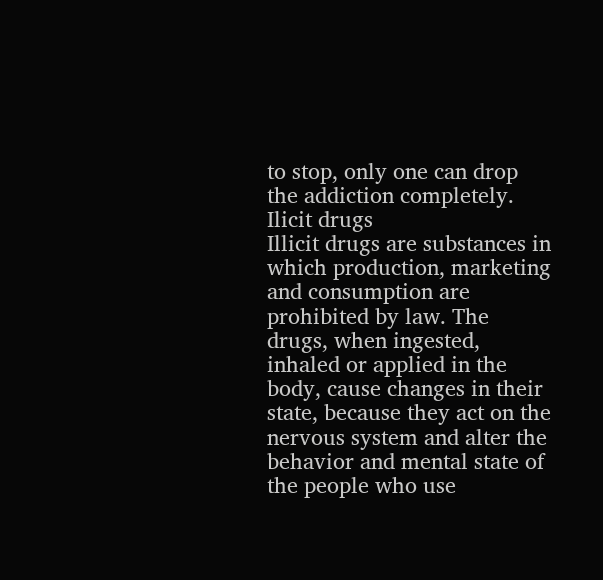to stop, only one can drop the addiction completely.
Ilicit drugs
Illicit drugs are substances in which production, marketing and consumption are prohibited by law. The drugs, when ingested, inhaled or applied in the body, cause changes in their state, because they act on the nervous system and alter the behavior and mental state of the people who use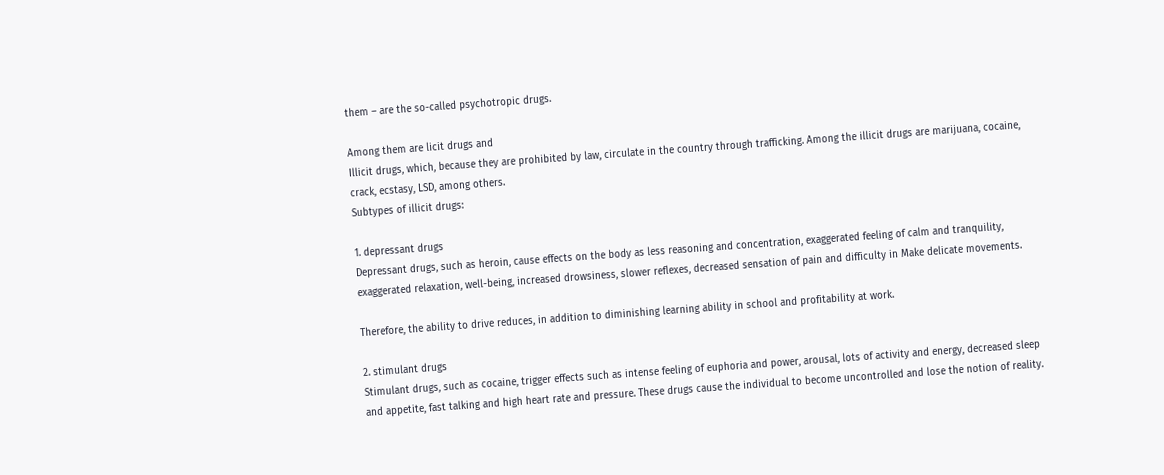them – are the so-called psychotropic drugs.

Among them are licit drugs and
Illicit drugs, which, because they are prohibited by law, circulate in the country through trafficking. Among the illicit drugs are marijuana, cocaine, crack, ecstasy, LSD, among others.
Subtypes of illicit drugs:

1. depressant drugs
Depressant drugs, such as heroin, cause effects on the body as less reasoning and concentration, exaggerated feeling of calm and tranquility, exaggerated relaxation, well-being, increased drowsiness, slower reflexes, decreased sensation of pain and difficulty in Make delicate movements.

Therefore, the ability to drive reduces, in addition to diminishing learning ability in school and profitability at work.

2. stimulant drugs
Stimulant drugs, such as cocaine, trigger effects such as intense feeling of euphoria and power, arousal, lots of activity and energy, decreased sleep and appetite, fast talking and high heart rate and pressure. These drugs cause the individual to become uncontrolled and lose the notion of reality.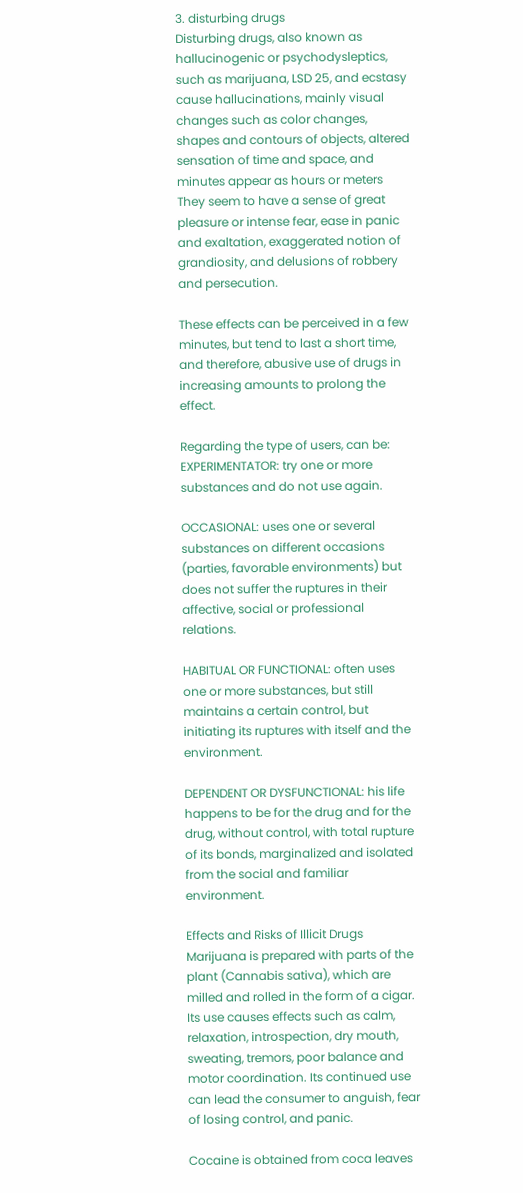3. disturbing drugs
Disturbing drugs, also known as hallucinogenic or psychodysleptics, such as marijuana, LSD 25, and ecstasy cause hallucinations, mainly visual changes such as color changes, shapes and contours of objects, altered sensation of time and space, and minutes appear as hours or meters They seem to have a sense of great pleasure or intense fear, ease in panic and exaltation, exaggerated notion of grandiosity, and delusions of robbery and persecution.

These effects can be perceived in a few minutes, but tend to last a short time, and therefore, abusive use of drugs in increasing amounts to prolong the effect.

Regarding the type of users, can be:
EXPERIMENTATOR: try one or more substances and do not use again.

OCCASIONAL: uses one or several substances on different occasions (parties, favorable environments) but does not suffer the ruptures in their affective, social or professional relations.

HABITUAL OR FUNCTIONAL: often uses one or more substances, but still maintains a certain control, but initiating its ruptures with itself and the environment.

DEPENDENT OR DYSFUNCTIONAL: his life happens to be for the drug and for the drug, without control, with total rupture of its bonds, marginalized and isolated from the social and familiar environment.

Effects and Risks of Illicit Drugs
Marijuana is prepared with parts of the plant (Cannabis sativa), which are milled and rolled in the form of a cigar. Its use causes effects such as calm, relaxation, introspection, dry mouth, sweating, tremors, poor balance and motor coordination. Its continued use can lead the consumer to anguish, fear of losing control, and panic.

Cocaine is obtained from coca leaves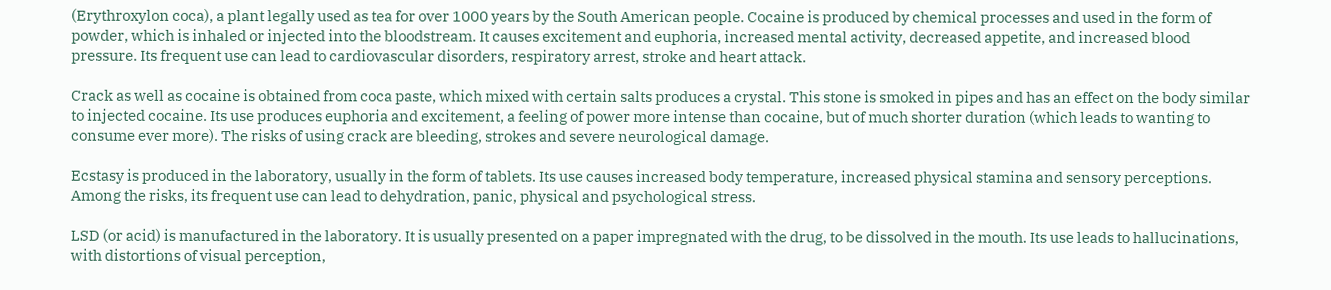(Erythroxylon coca), a plant legally used as tea for over 1000 years by the South American people. Cocaine is produced by chemical processes and used in the form of powder, which is inhaled or injected into the bloodstream. It causes excitement and euphoria, increased mental activity, decreased appetite, and increased blood pressure. Its frequent use can lead to cardiovascular disorders, respiratory arrest, stroke and heart attack.

Crack as well as cocaine is obtained from coca paste, which mixed with certain salts produces a crystal. This stone is smoked in pipes and has an effect on the body similar to injected cocaine. Its use produces euphoria and excitement, a feeling of power more intense than cocaine, but of much shorter duration (which leads to wanting to consume ever more). The risks of using crack are bleeding, strokes and severe neurological damage.

Ecstasy is produced in the laboratory, usually in the form of tablets. Its use causes increased body temperature, increased physical stamina and sensory perceptions. Among the risks, its frequent use can lead to dehydration, panic, physical and psychological stress.

LSD (or acid) is manufactured in the laboratory. It is usually presented on a paper impregnated with the drug, to be dissolved in the mouth. Its use leads to hallucinations, with distortions of visual perception,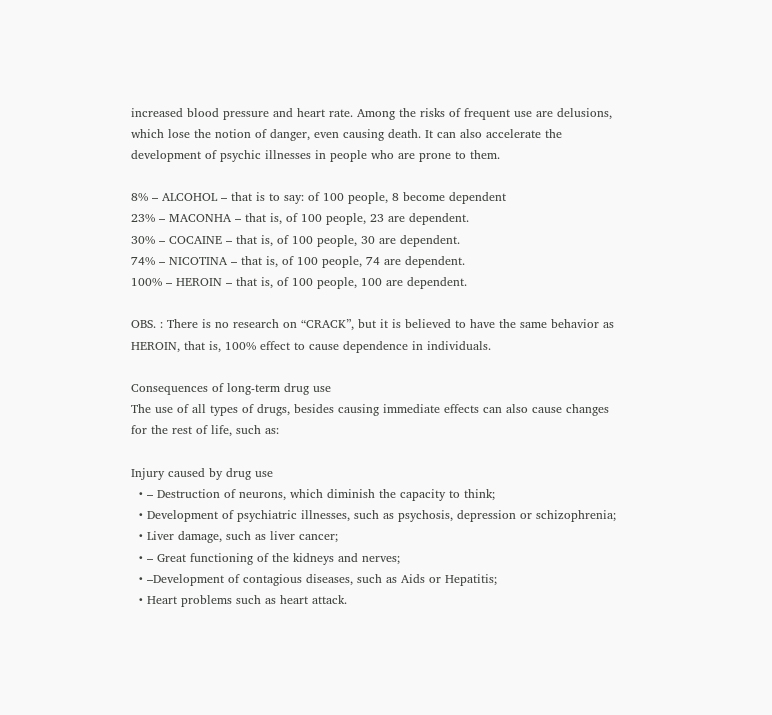increased blood pressure and heart rate. Among the risks of frequent use are delusions, which lose the notion of danger, even causing death. It can also accelerate the development of psychic illnesses in people who are prone to them.

8% – ALCOHOL – that is to say: of 100 people, 8 become dependent
23% – MACONHA – that is, of 100 people, 23 are dependent.
30% – COCAINE – that is, of 100 people, 30 are dependent.
74% – NICOTINA – that is, of 100 people, 74 are dependent.
100% – HEROIN – that is, of 100 people, 100 are dependent.

OBS. : There is no research on “CRACK”, but it is believed to have the same behavior as HEROIN, that is, 100% effect to cause dependence in individuals.

Consequences of long-term drug use
The use of all types of drugs, besides causing immediate effects can also cause changes for the rest of life, such as:

Injury caused by drug use
  • – Destruction of neurons, which diminish the capacity to think;
  • Development of psychiatric illnesses, such as psychosis, depression or schizophrenia;
  • Liver damage, such as liver cancer;
  • – Great functioning of the kidneys and nerves;
  • –Development of contagious diseases, such as Aids or Hepatitis;
  • Heart problems such as heart attack.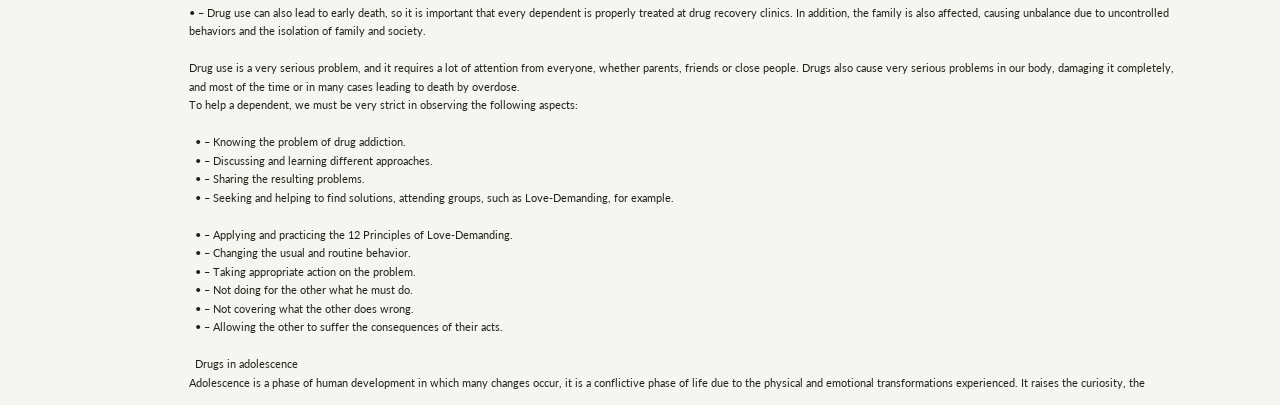• – Drug use can also lead to early death, so it is important that every dependent is properly treated at drug recovery clinics. In addition, the family is also affected, causing unbalance due to uncontrolled behaviors and the isolation of family and society.

Drug use is a very serious problem, and it requires a lot of attention from everyone, whether parents, friends or close people. Drugs also cause very serious problems in our body, damaging it completely, and most of the time or in many cases leading to death by overdose.
To help a dependent, we must be very strict in observing the following aspects:

  • – Knowing the problem of drug addiction.
  • – Discussing and learning different approaches.
  • – Sharing the resulting problems.
  • – Seeking and helping to find solutions, attending groups, such as Love-Demanding, for example.

  • – Applying and practicing the 12 Principles of Love-Demanding.
  • – Changing the usual and routine behavior.
  • – Taking appropriate action on the problem.
  • – Not doing for the other what he must do.
  • – Not covering what the other does wrong.
  • – Allowing the other to suffer the consequences of their acts.

  Drugs in adolescence
Adolescence is a phase of human development in which many changes occur, it is a conflictive phase of life due to the physical and emotional transformations experienced. It raises the curiosity, the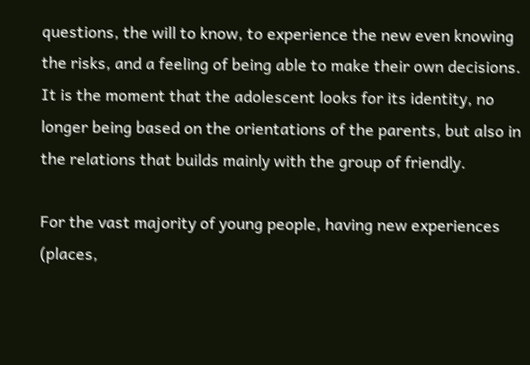questions, the will to know, to experience the new even knowing the risks, and a feeling of being able to make their own decisions. It is the moment that the adolescent looks for its identity, no longer being based on the orientations of the parents, but also in the relations that builds mainly with the group of friendly.

For the vast majority of young people, having new experiences (places,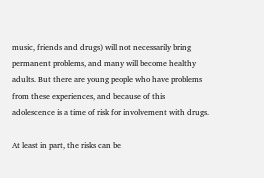music, friends and drugs) will not necessarily bring permanent problems, and many will become healthy adults. But there are young people who have problems from these experiences, and because of this adolescence is a time of risk for involvement with drugs.

At least in part, the risks can be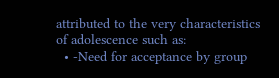attributed to the very characteristics of adolescence such as:
  • -Need for acceptance by group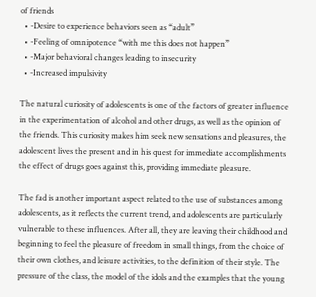of friends
  • -Desire to experience behaviors seen as “adult”
  • -Feeling of omnipotence “with me this does not happen”
  • -Major behavioral changes leading to insecurity
  • -Increased impulsivity

The natural curiosity of adolescents is one of the factors of greater influence in the experimentation of alcohol and other drugs, as well as the opinion of the friends. This curiosity makes him seek new sensations and pleasures, the adolescent lives the present and in his quest for immediate accomplishments the effect of drugs goes against this, providing immediate pleasure.

The fad is another important aspect related to the use of substances among adolescents, as it reflects the current trend, and adolescents are particularly vulnerable to these influences. After all, they are leaving their childhood and beginning to feel the pleasure of freedom in small things, from the choice of their own clothes, and leisure activities, to the definition of their style. The pressure of the class, the model of the idols and the examples that the young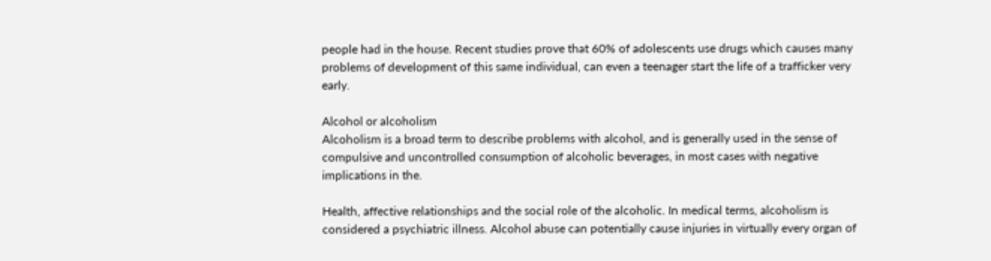people had in the house. Recent studies prove that 60% of adolescents use drugs which causes many problems of development of this same individual, can even a teenager start the life of a trafficker very early.

Alcohol or alcoholism
Alcoholism is a broad term to describe problems with alcohol, and is generally used in the sense of compulsive and uncontrolled consumption of alcoholic beverages, in most cases with negative implications in the.

Health, affective relationships and the social role of the alcoholic. In medical terms, alcoholism is considered a psychiatric illness. Alcohol abuse can potentially cause injuries in virtually every organ of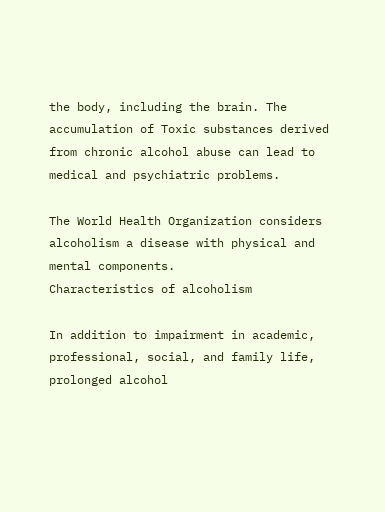the body, including the brain. The accumulation of Toxic substances derived from chronic alcohol abuse can lead to medical and psychiatric problems.

The World Health Organization considers alcoholism a disease with physical and mental components.
Characteristics of alcoholism

In addition to impairment in academic, professional, social, and family life, prolonged alcohol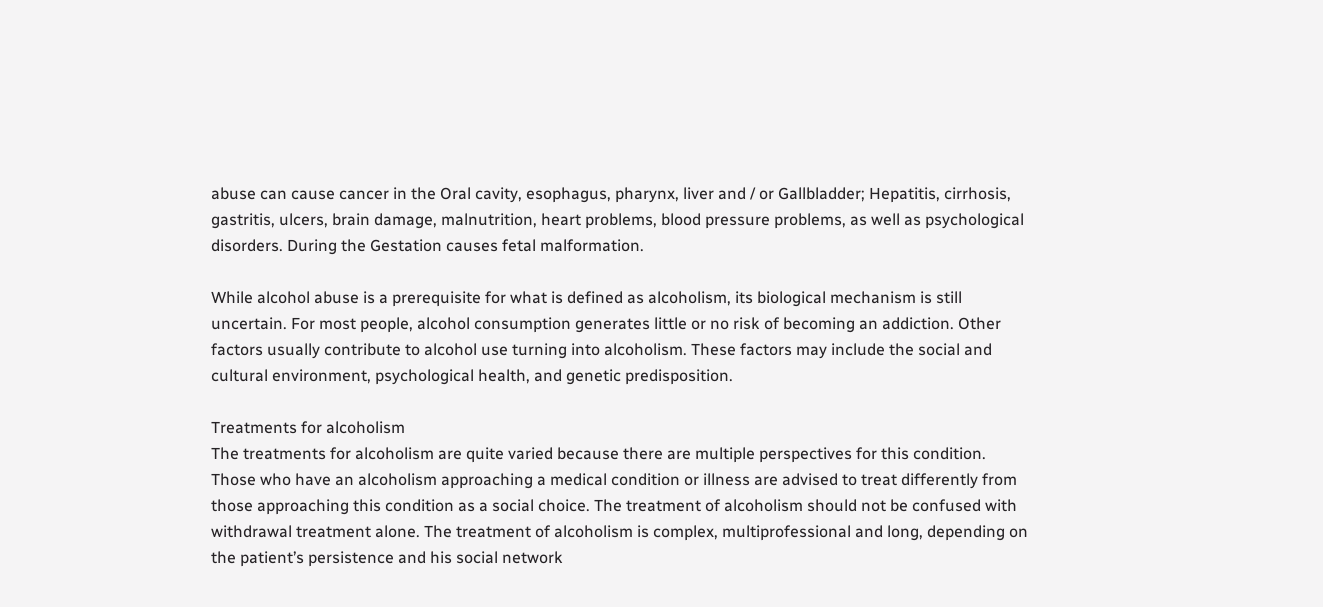abuse can cause cancer in the Oral cavity, esophagus, pharynx, liver and / or Gallbladder; Hepatitis, cirrhosis, gastritis, ulcers, brain damage, malnutrition, heart problems, blood pressure problems, as well as psychological disorders. During the Gestation causes fetal malformation.

While alcohol abuse is a prerequisite for what is defined as alcoholism, its biological mechanism is still uncertain. For most people, alcohol consumption generates little or no risk of becoming an addiction. Other factors usually contribute to alcohol use turning into alcoholism. These factors may include the social and cultural environment, psychological health, and genetic predisposition.

Treatments for alcoholism
The treatments for alcoholism are quite varied because there are multiple perspectives for this condition. Those who have an alcoholism approaching a medical condition or illness are advised to treat differently from those approaching this condition as a social choice. The treatment of alcoholism should not be confused with withdrawal treatment alone. The treatment of alcoholism is complex, multiprofessional and long, depending on the patient’s persistence and his social network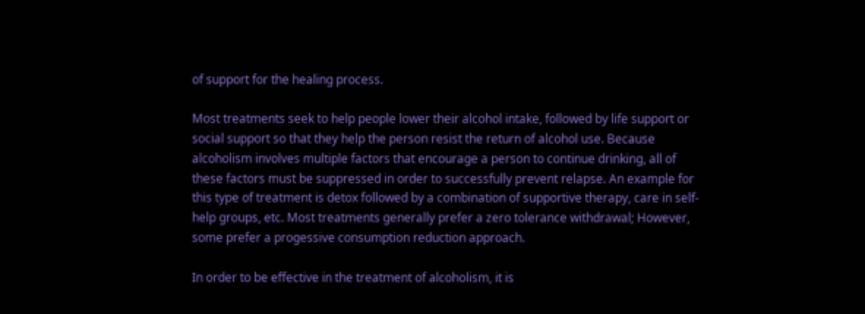of support for the healing process.

Most treatments seek to help people lower their alcohol intake, followed by life support or social support so that they help the person resist the return of alcohol use. Because alcoholism involves multiple factors that encourage a person to continue drinking, all of these factors must be suppressed in order to successfully prevent relapse. An example for this type of treatment is detox followed by a combination of supportive therapy, care in self-help groups, etc. Most treatments generally prefer a zero tolerance withdrawal; However, some prefer a progessive consumption reduction approach.

In order to be effective in the treatment of alcoholism, it is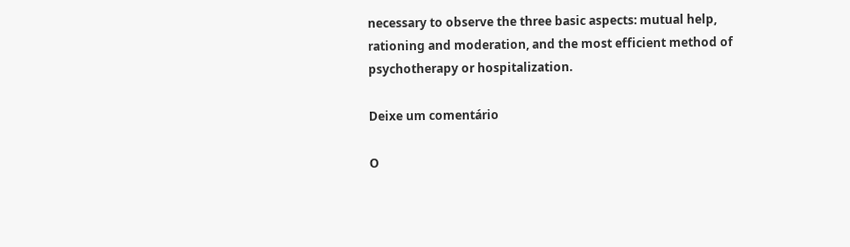necessary to observe the three basic aspects: mutual help, rationing and moderation, and the most efficient method of psychotherapy or hospitalization.

Deixe um comentário

O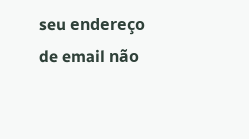seu endereço de email não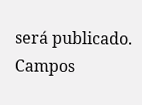será publicado. Campos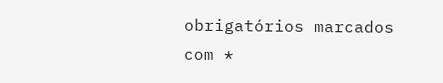obrigatórios marcados com *